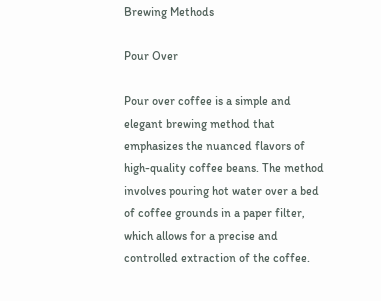Brewing Methods

Pour Over

Pour over coffee is a simple and elegant brewing method that emphasizes the nuanced flavors of high-quality coffee beans. The method involves pouring hot water over a bed of coffee grounds in a paper filter, which allows for a precise and controlled extraction of the coffee.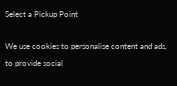Select a Pickup Point

We use cookies to personalise content and ads, to provide social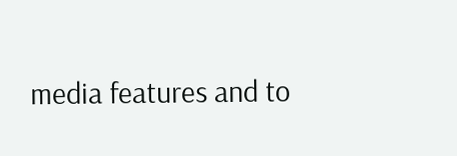media features and to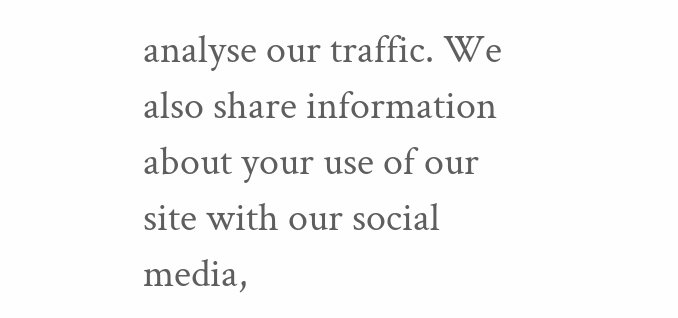analyse our traffic. We also share information about your use of our site with our social media,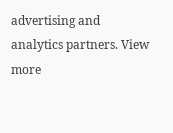advertising and analytics partners. View more